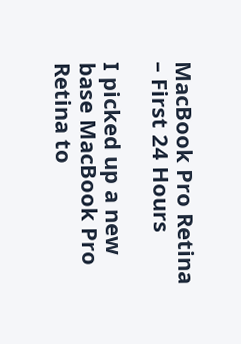MacBook Pro Retina – First 24 Hours

I picked up a new base MacBook Pro Retina to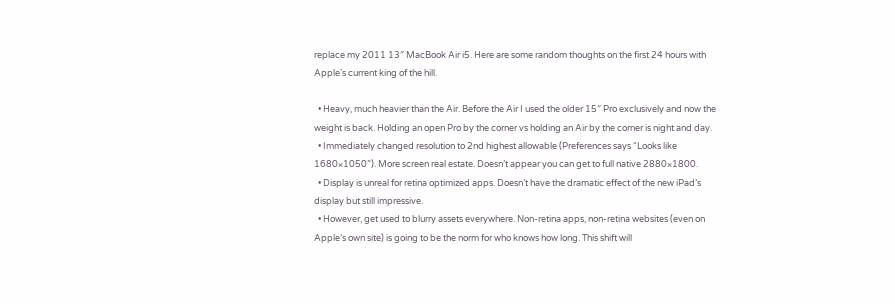replace my 2011 13″ MacBook Air i5. Here are some random thoughts on the first 24 hours with Apple’s current king of the hill.

  • Heavy, much heavier than the Air. Before the Air I used the older 15″ Pro exclusively and now the weight is back. Holding an open Pro by the corner vs holding an Air by the corner is night and day.
  • Immediately changed resolution to 2nd highest allowable (Preferences says “Looks like 1680×1050”). More screen real estate. Doesn’t appear you can get to full native 2880×1800.
  • Display is unreal for retina optimized apps. Doesn’t have the dramatic effect of the new iPad’s display but still impressive.
  • However, get used to blurry assets everywhere. Non-retina apps, non-retina websites (even on Apple’s own site) is going to be the norm for who knows how long. This shift will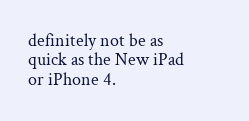definitely not be as quick as the New iPad or iPhone 4.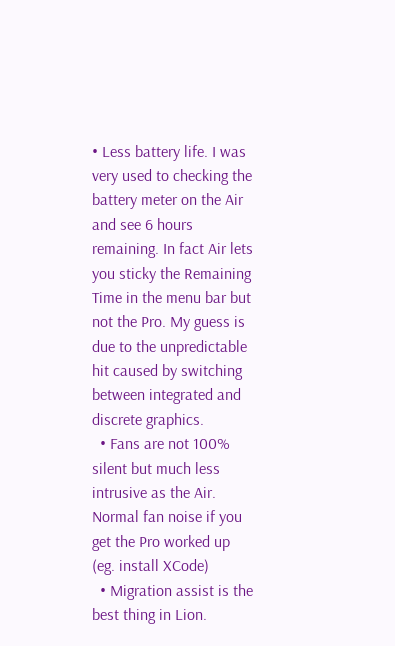• Less battery life. I was very used to checking the battery meter on the Air and see 6 hours remaining. In fact Air lets you sticky the Remaining Time in the menu bar but not the Pro. My guess is due to the unpredictable hit caused by switching between integrated and discrete graphics.
  • Fans are not 100% silent but much less intrusive as the Air. Normal fan noise if you get the Pro worked up (eg. install XCode)
  • Migration assist is the best thing in Lion.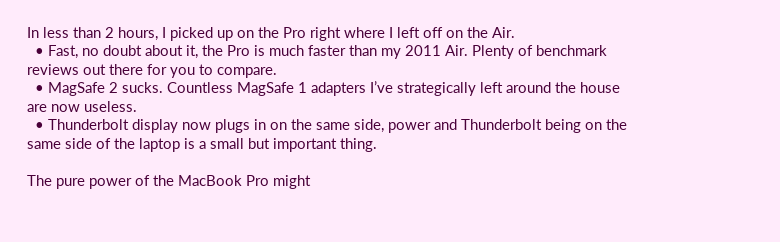In less than 2 hours, I picked up on the Pro right where I left off on the Air.
  • Fast, no doubt about it, the Pro is much faster than my 2011 Air. Plenty of benchmark reviews out there for you to compare.
  • MagSafe 2 sucks. Countless MagSafe 1 adapters I’ve strategically left around the house are now useless.
  • Thunderbolt display now plugs in on the same side, power and Thunderbolt being on the same side of the laptop is a small but important thing.

The pure power of the MacBook Pro might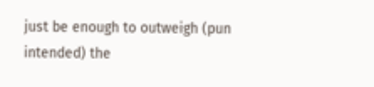just be enough to outweigh (pun intended) the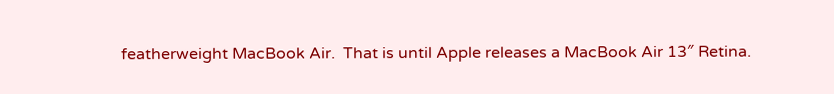featherweight MacBook Air.  That is until Apple releases a MacBook Air 13″ Retina.